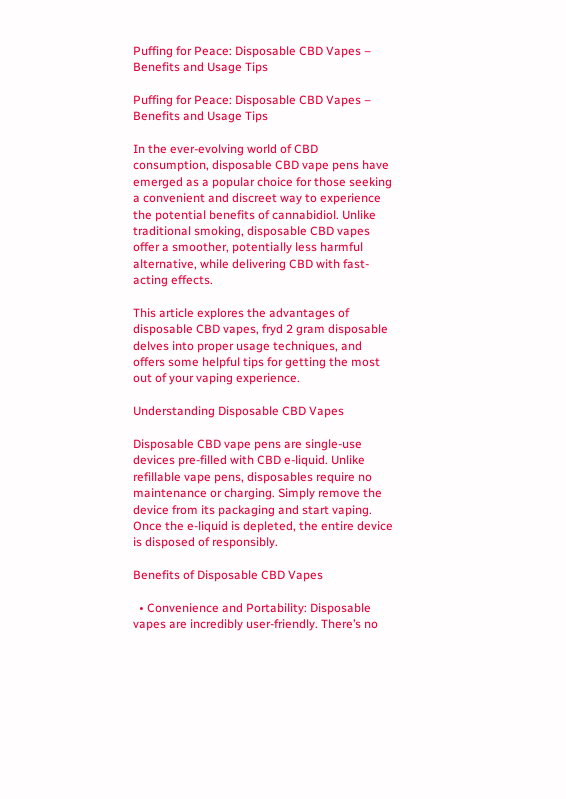Puffing for Peace: Disposable CBD Vapes – Benefits and Usage Tips

Puffing for Peace: Disposable CBD Vapes – Benefits and Usage Tips

In the ever-evolving world of CBD consumption, disposable CBD vape pens have emerged as a popular choice for those seeking a convenient and discreet way to experience the potential benefits of cannabidiol. Unlike traditional smoking, disposable CBD vapes offer a smoother, potentially less harmful alternative, while delivering CBD with fast-acting effects.

This article explores the advantages of disposable CBD vapes, fryd 2 gram disposable delves into proper usage techniques, and offers some helpful tips for getting the most out of your vaping experience.

Understanding Disposable CBD Vapes

Disposable CBD vape pens are single-use devices pre-filled with CBD e-liquid. Unlike refillable vape pens, disposables require no maintenance or charging. Simply remove the device from its packaging and start vaping. Once the e-liquid is depleted, the entire device is disposed of responsibly.

Benefits of Disposable CBD Vapes

  • Convenience and Portability: Disposable vapes are incredibly user-friendly. There’s no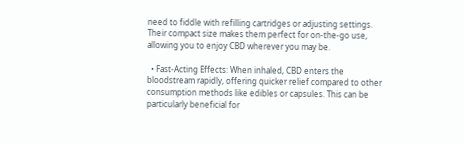need to fiddle with refilling cartridges or adjusting settings. Their compact size makes them perfect for on-the-go use, allowing you to enjoy CBD wherever you may be.

  • Fast-Acting Effects: When inhaled, CBD enters the bloodstream rapidly, offering quicker relief compared to other consumption methods like edibles or capsules. This can be particularly beneficial for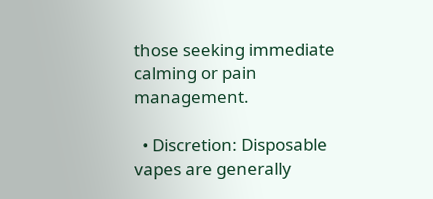those seeking immediate calming or pain management.

  • Discretion: Disposable vapes are generally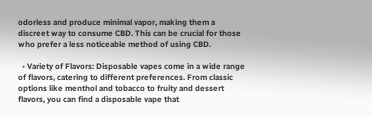odorless and produce minimal vapor, making them a discreet way to consume CBD. This can be crucial for those who prefer a less noticeable method of using CBD.

  • Variety of Flavors: Disposable vapes come in a wide range of flavors, catering to different preferences. From classic options like menthol and tobacco to fruity and dessert flavors, you can find a disposable vape that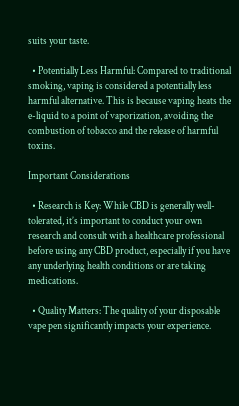suits your taste.

  • Potentially Less Harmful: Compared to traditional smoking, vaping is considered a potentially less harmful alternative. This is because vaping heats the e-liquid to a point of vaporization, avoiding the combustion of tobacco and the release of harmful toxins.

Important Considerations

  • Research is Key: While CBD is generally well-tolerated, it’s important to conduct your own research and consult with a healthcare professional before using any CBD product, especially if you have any underlying health conditions or are taking medications.

  • Quality Matters: The quality of your disposable vape pen significantly impacts your experience.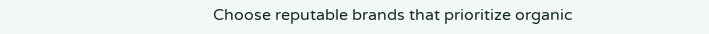Choose reputable brands that prioritize organic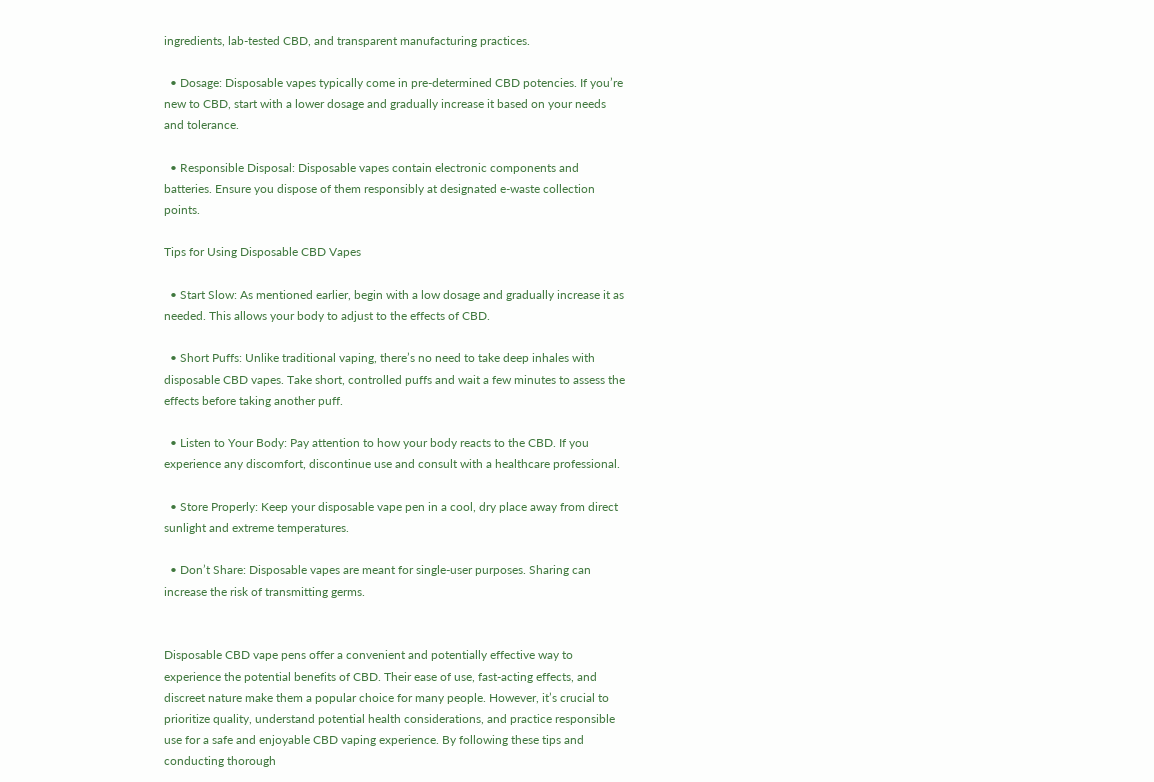ingredients, lab-tested CBD, and transparent manufacturing practices.

  • Dosage: Disposable vapes typically come in pre-determined CBD potencies. If you’re new to CBD, start with a lower dosage and gradually increase it based on your needs and tolerance.

  • Responsible Disposal: Disposable vapes contain electronic components and batteries. Ensure you dispose of them responsibly at designated e-waste collection points.

Tips for Using Disposable CBD Vapes

  • Start Slow: As mentioned earlier, begin with a low dosage and gradually increase it as needed. This allows your body to adjust to the effects of CBD.

  • Short Puffs: Unlike traditional vaping, there’s no need to take deep inhales with disposable CBD vapes. Take short, controlled puffs and wait a few minutes to assess the effects before taking another puff.

  • Listen to Your Body: Pay attention to how your body reacts to the CBD. If you experience any discomfort, discontinue use and consult with a healthcare professional.

  • Store Properly: Keep your disposable vape pen in a cool, dry place away from direct sunlight and extreme temperatures.

  • Don’t Share: Disposable vapes are meant for single-user purposes. Sharing can increase the risk of transmitting germs.


Disposable CBD vape pens offer a convenient and potentially effective way to experience the potential benefits of CBD. Their ease of use, fast-acting effects, and discreet nature make them a popular choice for many people. However, it’s crucial to prioritize quality, understand potential health considerations, and practice responsible use for a safe and enjoyable CBD vaping experience. By following these tips and conducting thorough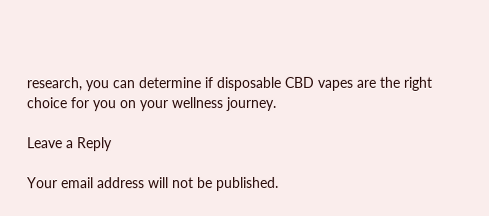research, you can determine if disposable CBD vapes are the right choice for you on your wellness journey.

Leave a Reply

Your email address will not be published.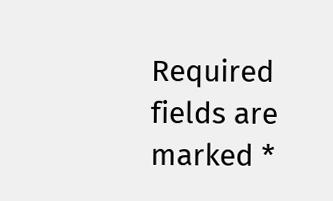Required fields are marked *